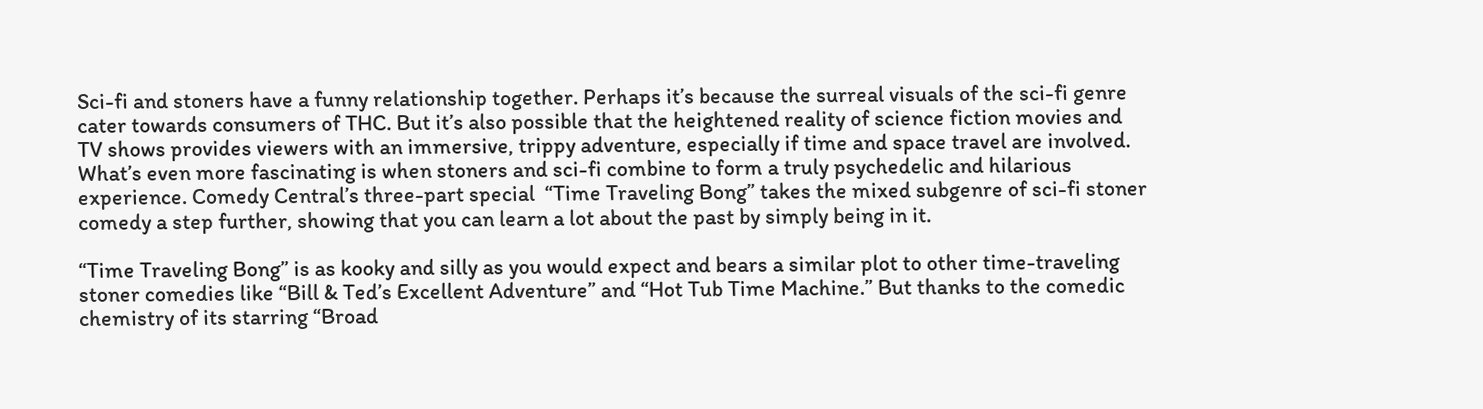Sci-fi and stoners have a funny relationship together. Perhaps it’s because the surreal visuals of the sci-fi genre cater towards consumers of THC. But it’s also possible that the heightened reality of science fiction movies and TV shows provides viewers with an immersive, trippy adventure, especially if time and space travel are involved. What’s even more fascinating is when stoners and sci-fi combine to form a truly psychedelic and hilarious experience. Comedy Central’s three-part special  “Time Traveling Bong” takes the mixed subgenre of sci-fi stoner comedy a step further, showing that you can learn a lot about the past by simply being in it.

“Time Traveling Bong” is as kooky and silly as you would expect and bears a similar plot to other time-traveling stoner comedies like “Bill & Ted’s Excellent Adventure” and “Hot Tub Time Machine.” But thanks to the comedic chemistry of its starring “Broad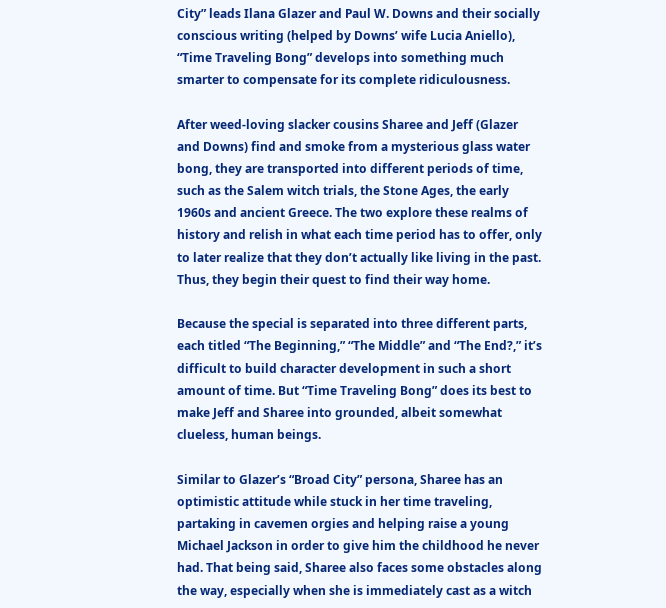City” leads Ilana Glazer and Paul W. Downs and their socially conscious writing (helped by Downs’ wife Lucia Aniello), “Time Traveling Bong” develops into something much smarter to compensate for its complete ridiculousness.

After weed-loving slacker cousins Sharee and Jeff (Glazer and Downs) find and smoke from a mysterious glass water bong, they are transported into different periods of time, such as the Salem witch trials, the Stone Ages, the early 1960s and ancient Greece. The two explore these realms of history and relish in what each time period has to offer, only to later realize that they don’t actually like living in the past. Thus, they begin their quest to find their way home.

Because the special is separated into three different parts, each titled “The Beginning,” “The Middle” and “The End?,” it’s difficult to build character development in such a short amount of time. But “Time Traveling Bong” does its best to make Jeff and Sharee into grounded, albeit somewhat clueless, human beings.

Similar to Glazer’s “Broad City” persona, Sharee has an optimistic attitude while stuck in her time traveling, partaking in cavemen orgies and helping raise a young Michael Jackson in order to give him the childhood he never had. That being said, Sharee also faces some obstacles along the way, especially when she is immediately cast as a witch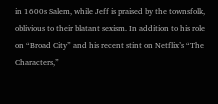in 1600s Salem, while Jeff is praised by the townsfolk, oblivious to their blatant sexism. In addition to his role on “Broad City” and his recent stint on Netflix’s “The Characters,”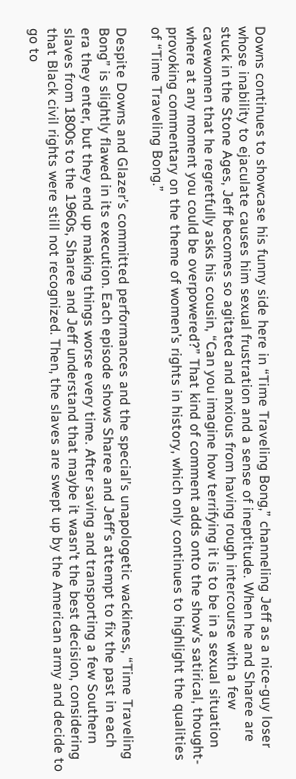Downs continues to showcase his funny side here in “Time Traveling Bong,” channeling Jeff as a nice-guy loser whose inability to ejaculate causes him sexual frustration and a sense of ineptitude. When he and Sharee are stuck in the Stone Ages, Jeff becomes so agitated and anxious from having rough intercourse with a few cavewomen that he regretfully asks his cousin, “Can you imagine how terrifying it is to be in a sexual situation where at any moment you could be overpowered?” That kind of comment adds onto the show’s satirical, thought-provoking commentary on the theme of women’s rights in history, which only continues to highlight the qualities of “Time Traveling Bong.”

Despite Downs and Glazer’s committed performances and the special’s unapologetic wackiness, “Time Traveling Bong” is slightly flawed in its execution. Each episode shows Sharee and Jeff’s attempt to fix the past in each era they enter, but they end up making things worse every time. After saving and transporting a few Southern slaves from 1800s to the 1960s, Sharee and Jeff understand that maybe it wasn’t the best decision, considering that Black civil rights were still not recognized. Then, the slaves are swept up by the American army and decide to go to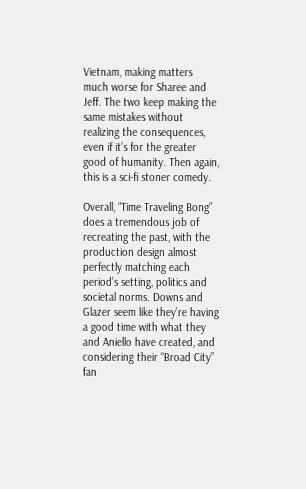Vietnam, making matters much worse for Sharee and Jeff. The two keep making the same mistakes without realizing the consequences, even if it’s for the greater good of humanity. Then again, this is a sci-fi stoner comedy.

Overall, “Time Traveling Bong” does a tremendous job of recreating the past, with the production design almost perfectly matching each period’s setting, politics and societal norms. Downs and Glazer seem like they’re having a good time with what they and Aniello have created, and considering their “Broad City” fan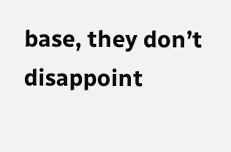base, they don’t disappoint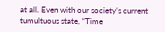at all. Even with our society’s current tumultuous state, “Time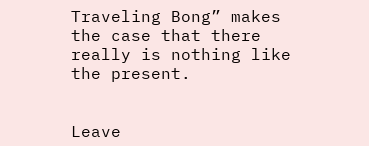Traveling Bong” makes the case that there really is nothing like the present.


Leave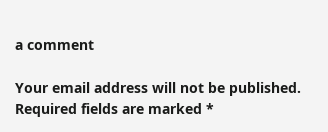a comment

Your email address will not be published. Required fields are marked *